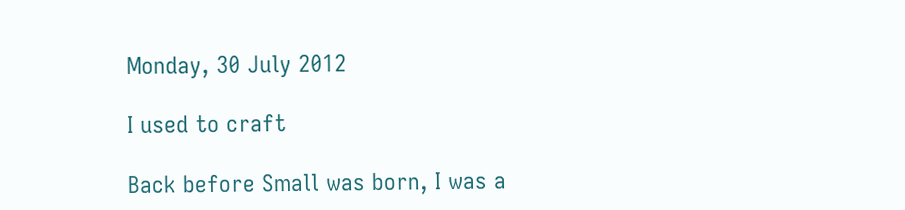Monday, 30 July 2012

I used to craft

Back before Small was born, I was a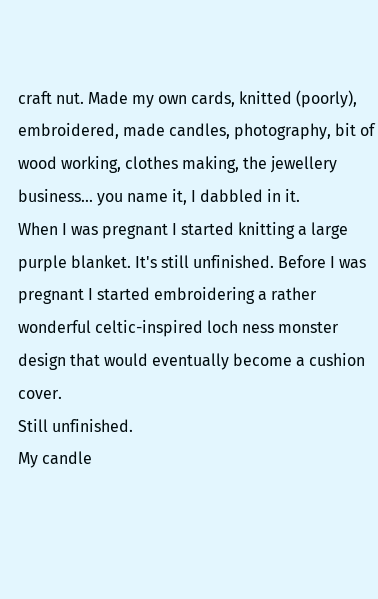craft nut. Made my own cards, knitted (poorly), embroidered, made candles, photography, bit of wood working, clothes making, the jewellery business... you name it, I dabbled in it.
When I was pregnant I started knitting a large purple blanket. It's still unfinished. Before I was pregnant I started embroidering a rather wonderful celtic-inspired loch ness monster design that would eventually become a cushion cover.
Still unfinished.
My candle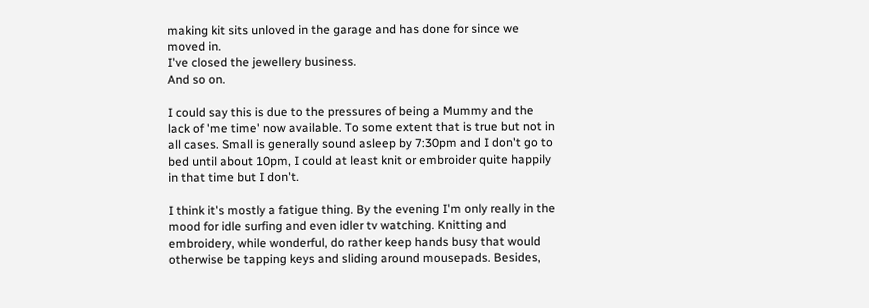making kit sits unloved in the garage and has done for since we moved in.
I've closed the jewellery business.
And so on.

I could say this is due to the pressures of being a Mummy and the lack of 'me time' now available. To some extent that is true but not in all cases. Small is generally sound asleep by 7:30pm and I don't go to bed until about 10pm, I could at least knit or embroider quite happily in that time but I don't.

I think it's mostly a fatigue thing. By the evening I'm only really in the mood for idle surfing and even idler tv watching. Knitting and embroidery, while wonderful, do rather keep hands busy that would otherwise be tapping keys and sliding around mousepads. Besides,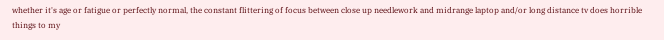whether it's age or fatigue or perfectly normal, the constant flittering of focus between close up needlework and midrange laptop and/or long distance tv does horrible things to my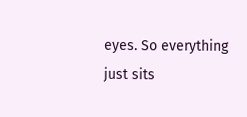eyes. So everything just sits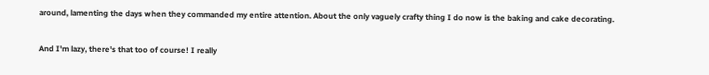around, lamenting the days when they commanded my entire attention. About the only vaguely crafty thing I do now is the baking and cake decorating.

And I'm lazy, there's that too of course! I really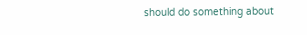should do something about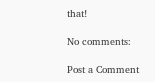that!

No comments:

Post a Comment